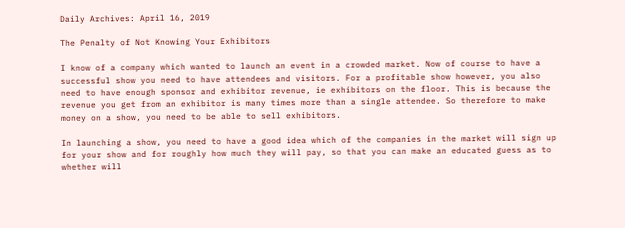Daily Archives: April 16, 2019

The Penalty of Not Knowing Your Exhibitors

I know of a company which wanted to launch an event in a crowded market. Now of course to have a successful show you need to have attendees and visitors. For a profitable show however, you also need to have enough sponsor and exhibitor revenue, ie exhibitors on the floor. This is because the revenue you get from an exhibitor is many times more than a single attendee. So therefore to make money on a show, you need to be able to sell exhibitors.

In launching a show, you need to have a good idea which of the companies in the market will sign up for your show and for roughly how much they will pay, so that you can make an educated guess as to whether will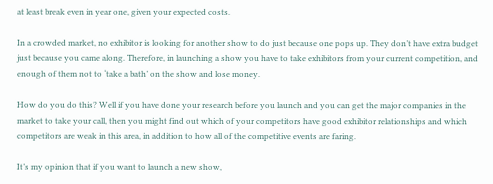at least break even in year one, given your expected costs.

In a crowded market, no exhibitor is looking for another show to do just because one pops up. They don’t have extra budget just because you came along. Therefore, in launching a show you have to take exhibitors from your current competition, and enough of them not to ‘take a bath’ on the show and lose money.

How do you do this? Well if you have done your research before you launch and you can get the major companies in the market to take your call, then you might find out which of your competitors have good exhibitor relationships and which competitors are weak in this area, in addition to how all of the competitive events are faring.

It’s my opinion that if you want to launch a new show,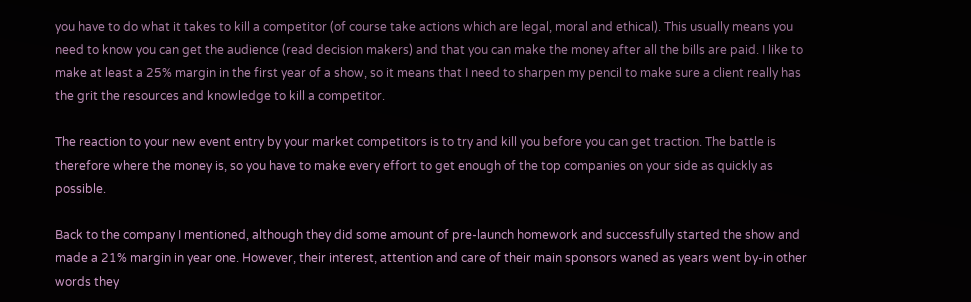you have to do what it takes to kill a competitor (of course take actions which are legal, moral and ethical). This usually means you need to know you can get the audience (read decision makers) and that you can make the money after all the bills are paid. I like to make at least a 25% margin in the first year of a show, so it means that I need to sharpen my pencil to make sure a client really has the grit the resources and knowledge to kill a competitor.

The reaction to your new event entry by your market competitors is to try and kill you before you can get traction. The battle is therefore where the money is, so you have to make every effort to get enough of the top companies on your side as quickly as possible.

Back to the company I mentioned, although they did some amount of pre-launch homework and successfully started the show and made a 21% margin in year one. However, their interest, attention and care of their main sponsors waned as years went by-in other words they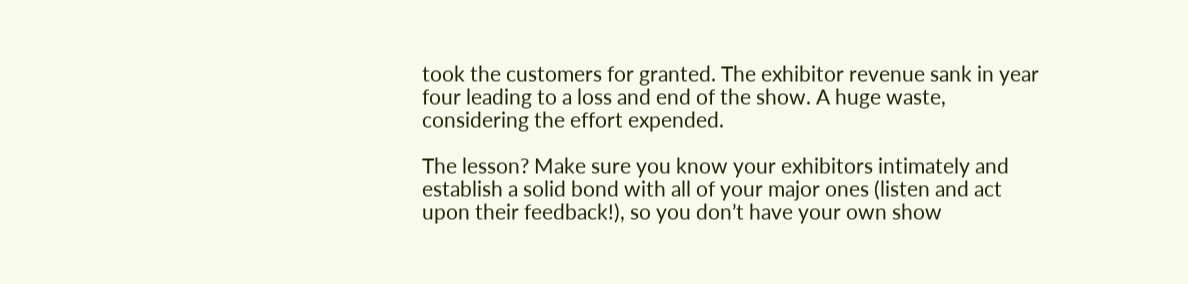took the customers for granted. The exhibitor revenue sank in year four leading to a loss and end of the show. A huge waste, considering the effort expended.

The lesson? Make sure you know your exhibitors intimately and establish a solid bond with all of your major ones (listen and act upon their feedback!), so you don’t have your own show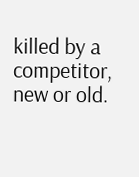killed by a competitor, new or old.